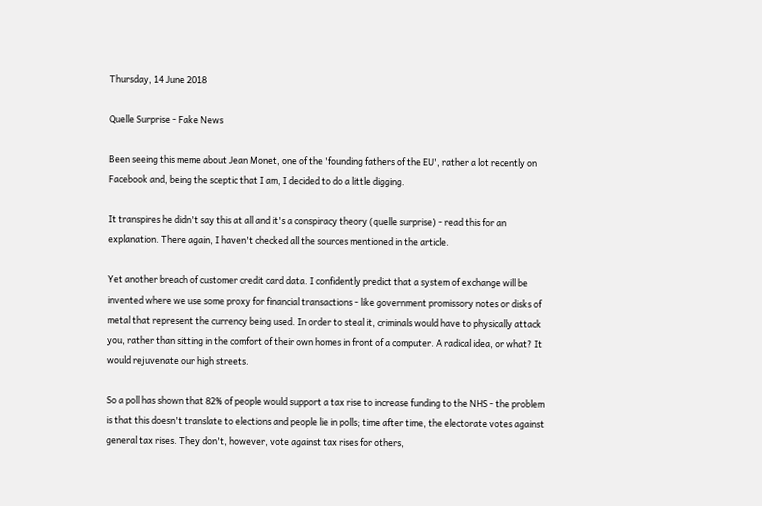Thursday, 14 June 2018

Quelle Surprise - Fake News

Been seeing this meme about Jean Monet, one of the 'founding fathers of the EU', rather a lot recently on Facebook and, being the sceptic that I am, I decided to do a little digging.

It transpires he didn't say this at all and it's a conspiracy theory (quelle surprise) - read this for an explanation. There again, I haven't checked all the sources mentioned in the article.

Yet another breach of customer credit card data. I confidently predict that a system of exchange will be invented where we use some proxy for financial transactions - like government promissory notes or disks of metal that represent the currency being used. In order to steal it, criminals would have to physically attack you, rather than sitting in the comfort of their own homes in front of a computer. A radical idea, or what? It would rejuvenate our high streets.

So a poll has shown that 82% of people would support a tax rise to increase funding to the NHS - the problem is that this doesn't translate to elections and people lie in polls; time after time, the electorate votes against general tax rises. They don't, however, vote against tax rises for others,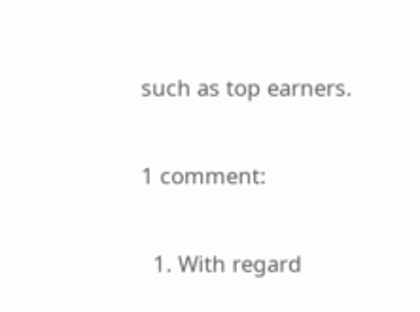such as top earners.

1 comment:

  1. With regard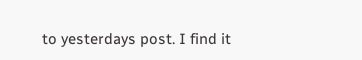to yesterdays post. I find it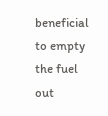beneficial to empty the fuel out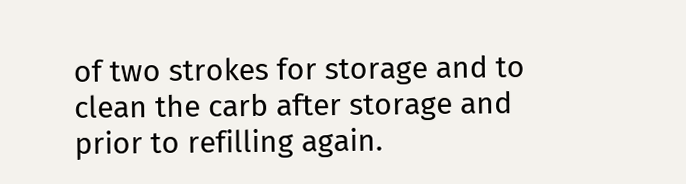of two strokes for storage and to clean the carb after storage and prior to refilling again.